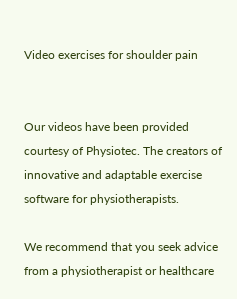Video exercises for shoulder pain


Our videos have been provided courtesy of Physiotec. The creators of innovative and adaptable exercise software for physiotherapists.

We recommend that you seek advice from a physiotherapist or healthcare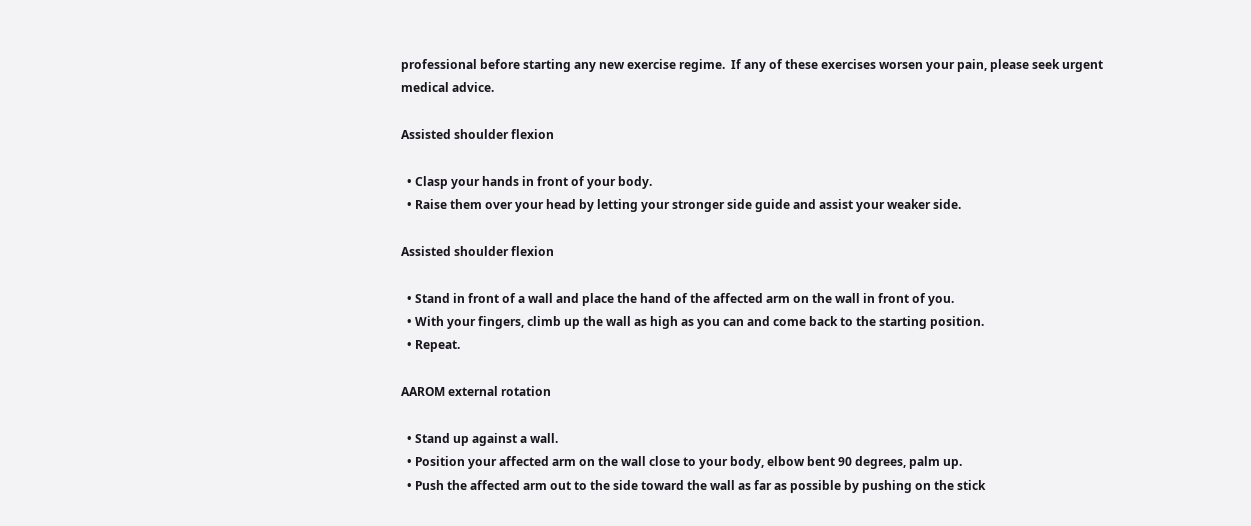professional before starting any new exercise regime.  If any of these exercises worsen your pain, please seek urgent medical advice.

Assisted shoulder flexion

  • Clasp your hands in front of your body.
  • Raise them over your head by letting your stronger side guide and assist your weaker side.

Assisted shoulder flexion

  • Stand in front of a wall and place the hand of the affected arm on the wall in front of you.
  • With your fingers, climb up the wall as high as you can and come back to the starting position.
  • Repeat.

AAROM external rotation

  • Stand up against a wall.
  • Position your affected arm on the wall close to your body, elbow bent 90 degrees, palm up.
  • Push the affected arm out to the side toward the wall as far as possible by pushing on the stick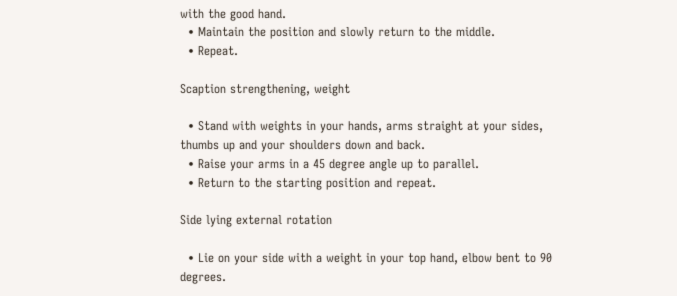with the good hand.
  • Maintain the position and slowly return to the middle.
  • Repeat.

Scaption strengthening, weight

  • Stand with weights in your hands, arms straight at your sides, thumbs up and your shoulders down and back.
  • Raise your arms in a 45 degree angle up to parallel.
  • Return to the starting position and repeat.

Side lying external rotation

  • Lie on your side with a weight in your top hand, elbow bent to 90 degrees.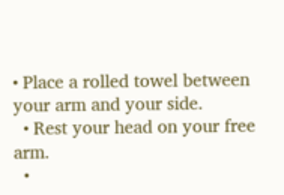• Place a rolled towel between your arm and your side.
  • Rest your head on your free arm.
  •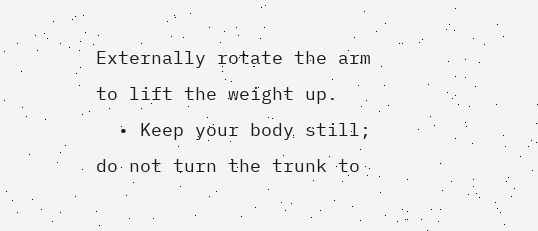Externally rotate the arm to lift the weight up.
  • Keep your body still; do not turn the trunk to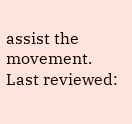assist the movement.
Last reviewed: